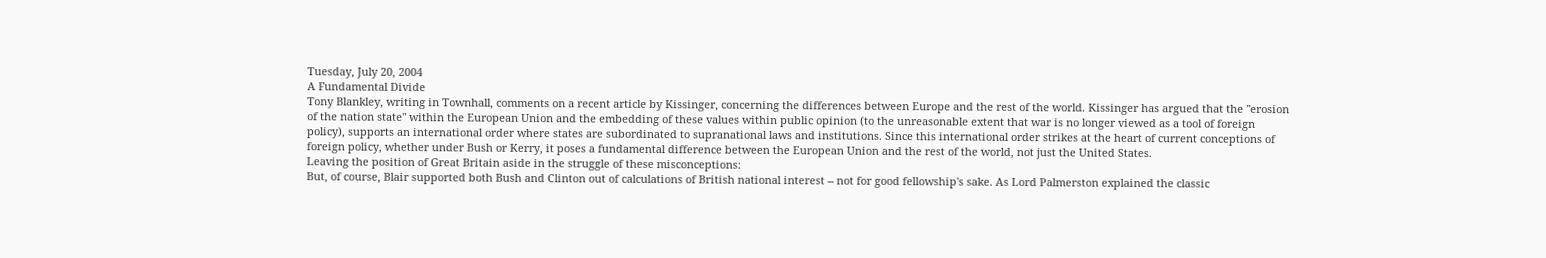Tuesday, July 20, 2004
A Fundamental Divide
Tony Blankley, writing in Townhall, comments on a recent article by Kissinger, concerning the differences between Europe and the rest of the world. Kissinger has argued that the "erosion of the nation state" within the European Union and the embedding of these values within public opinion (to the unreasonable extent that war is no longer viewed as a tool of foreign policy), supports an international order where states are subordinated to supranational laws and institutions. Since this international order strikes at the heart of current conceptions of foreign policy, whether under Bush or Kerry, it poses a fundamental difference between the European Union and the rest of the world, not just the United States.
Leaving the position of Great Britain aside in the struggle of these misconceptions:
But, of course, Blair supported both Bush and Clinton out of calculations of British national interest -- not for good fellowship's sake. As Lord Palmerston explained the classic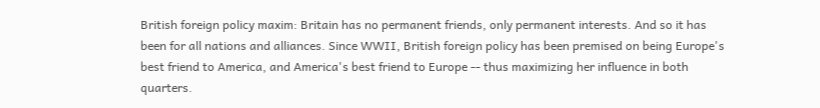British foreign policy maxim: Britain has no permanent friends, only permanent interests. And so it has been for all nations and alliances. Since WWII, British foreign policy has been premised on being Europe's best friend to America, and America's best friend to Europe -- thus maximizing her influence in both quarters.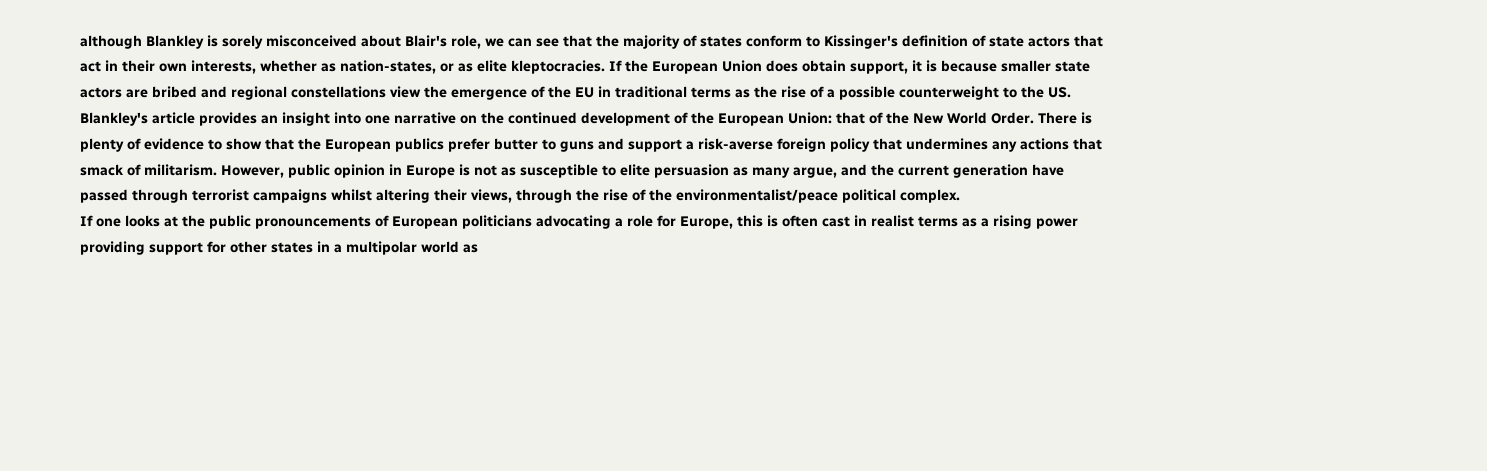although Blankley is sorely misconceived about Blair's role, we can see that the majority of states conform to Kissinger's definition of state actors that act in their own interests, whether as nation-states, or as elite kleptocracies. If the European Union does obtain support, it is because smaller state actors are bribed and regional constellations view the emergence of the EU in traditional terms as the rise of a possible counterweight to the US.
Blankley's article provides an insight into one narrative on the continued development of the European Union: that of the New World Order. There is plenty of evidence to show that the European publics prefer butter to guns and support a risk-averse foreign policy that undermines any actions that smack of militarism. However, public opinion in Europe is not as susceptible to elite persuasion as many argue, and the current generation have passed through terrorist campaigns whilst altering their views, through the rise of the environmentalist/peace political complex.
If one looks at the public pronouncements of European politicians advocating a role for Europe, this is often cast in realist terms as a rising power providing support for other states in a multipolar world as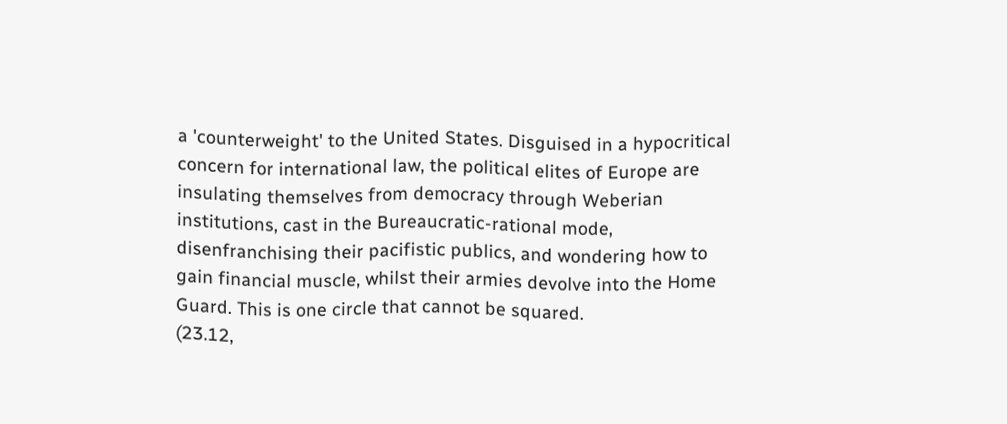a 'counterweight' to the United States. Disguised in a hypocritical concern for international law, the political elites of Europe are insulating themselves from democracy through Weberian institutions, cast in the Bureaucratic-rational mode, disenfranchising their pacifistic publics, and wondering how to gain financial muscle, whilst their armies devolve into the Home Guard. This is one circle that cannot be squared.
(23.12,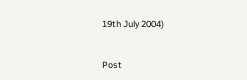19th July 2004)


Post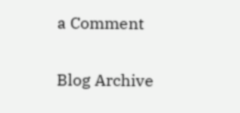a Comment

Blog Archive